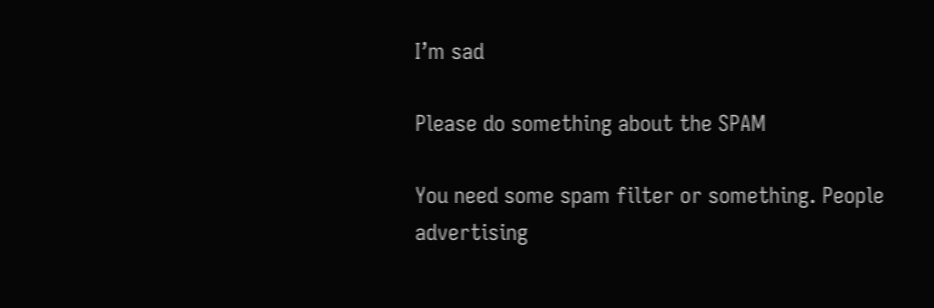I’m sad

Please do something about the SPAM

You need some spam filter or something. People advertising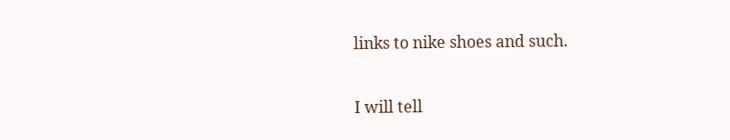links to nike shoes and such.

I will tell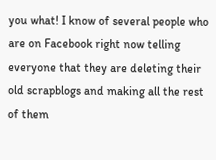you what! I know of several people who are on Facebook right now telling everyone that they are deleting their old scrapblogs and making all the rest of them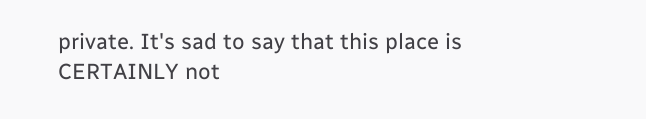private. It's sad to say that this place is CERTAINLY not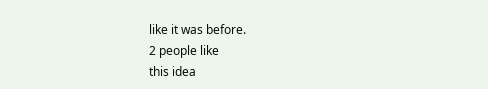like it was before.
2 people like
this idea